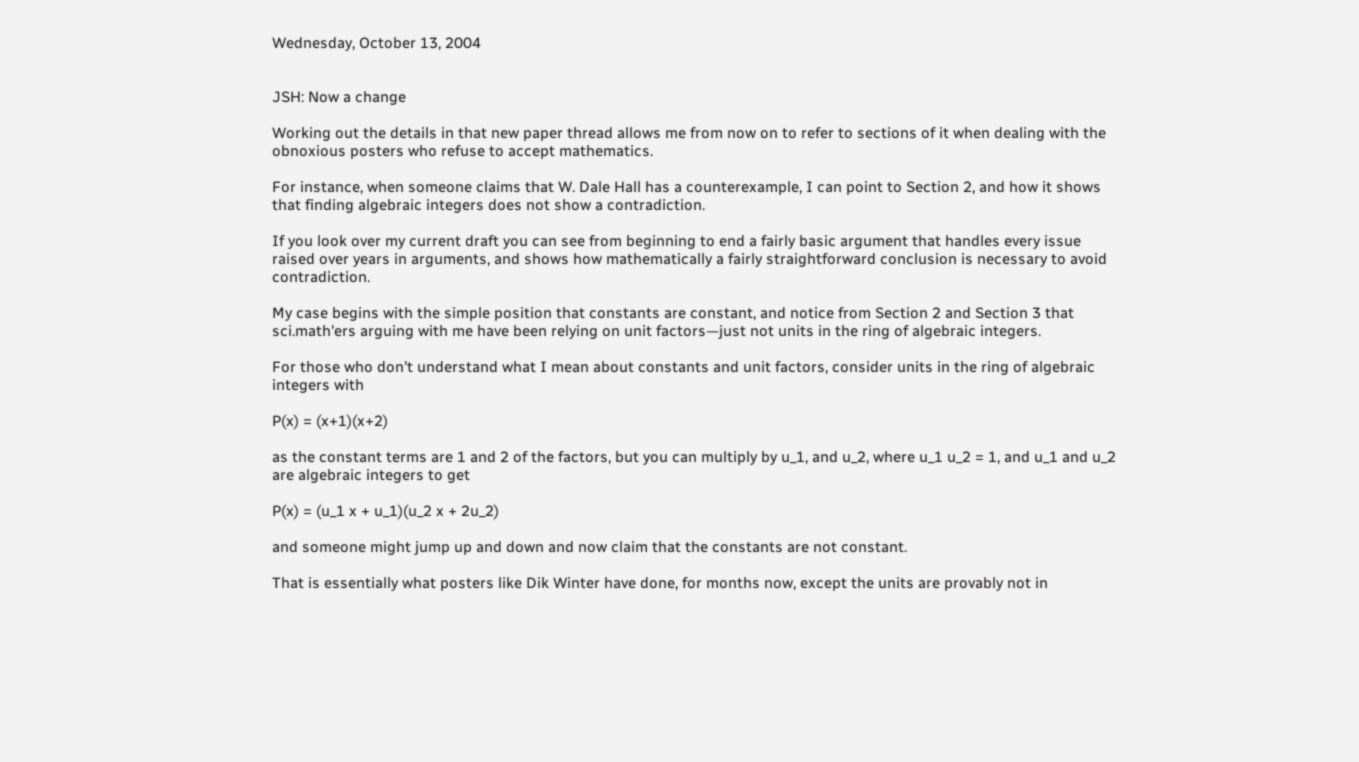Wednesday, October 13, 2004


JSH: Now a change

Working out the details in that new paper thread allows me from now on to refer to sections of it when dealing with the obnoxious posters who refuse to accept mathematics.

For instance, when someone claims that W. Dale Hall has a counterexample, I can point to Section 2, and how it shows that finding algebraic integers does not show a contradiction.

If you look over my current draft you can see from beginning to end a fairly basic argument that handles every issue raised over years in arguments, and shows how mathematically a fairly straightforward conclusion is necessary to avoid contradiction.

My case begins with the simple position that constants are constant, and notice from Section 2 and Section 3 that sci.math'ers arguing with me have been relying on unit factors—just not units in the ring of algebraic integers.

For those who don't understand what I mean about constants and unit factors, consider units in the ring of algebraic integers with

P(x) = (x+1)(x+2)

as the constant terms are 1 and 2 of the factors, but you can multiply by u_1, and u_2, where u_1 u_2 = 1, and u_1 and u_2 are algebraic integers to get

P(x) = (u_1 x + u_1)(u_2 x + 2u_2)

and someone might jump up and down and now claim that the constants are not constant.

That is essentially what posters like Dik Winter have done, for months now, except the units are provably not in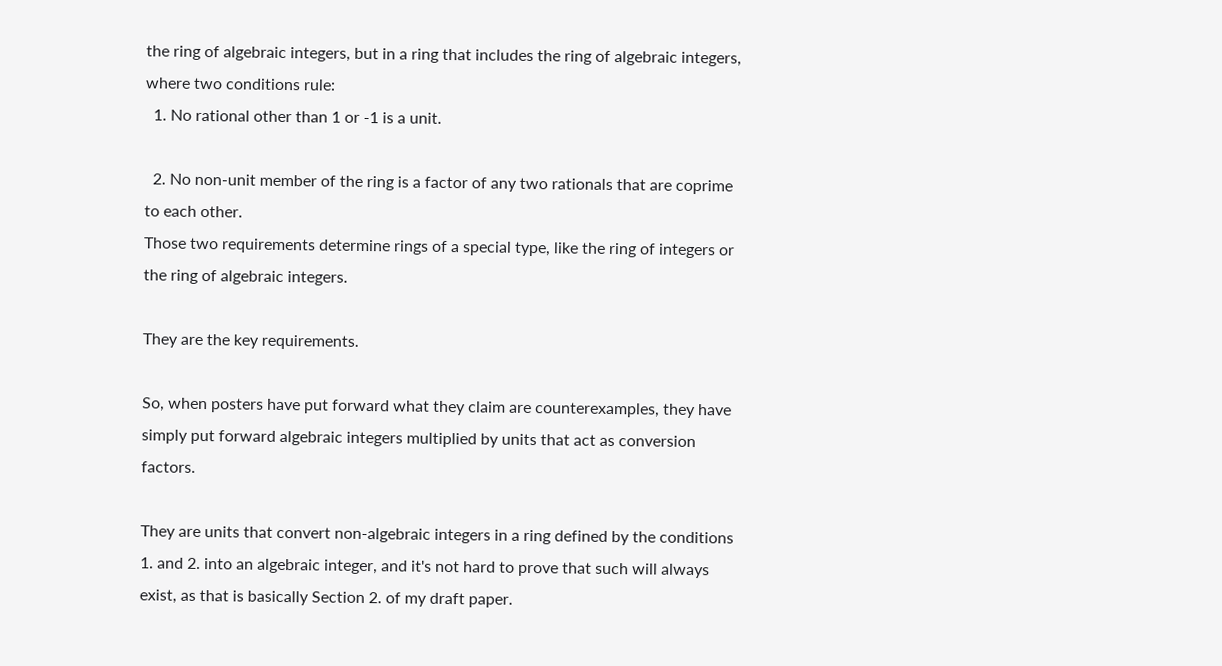the ring of algebraic integers, but in a ring that includes the ring of algebraic integers, where two conditions rule:
  1. No rational other than 1 or -1 is a unit.

  2. No non-unit member of the ring is a factor of any two rationals that are coprime to each other.
Those two requirements determine rings of a special type, like the ring of integers or the ring of algebraic integers.

They are the key requirements.

So, when posters have put forward what they claim are counterexamples, they have simply put forward algebraic integers multiplied by units that act as conversion factors.

They are units that convert non-algebraic integers in a ring defined by the conditions 1. and 2. into an algebraic integer, and it's not hard to prove that such will always exist, as that is basically Section 2. of my draft paper.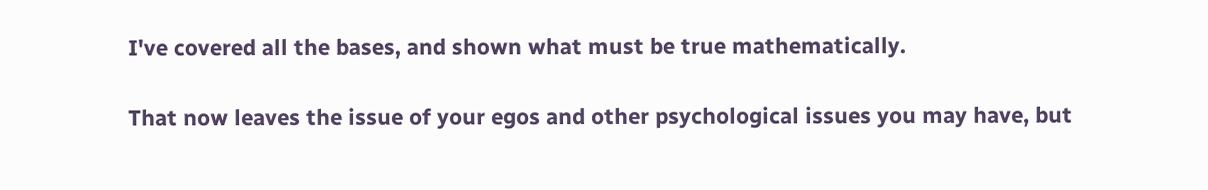I've covered all the bases, and shown what must be true mathematically.

That now leaves the issue of your egos and other psychological issues you may have, but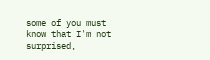some of you must know that I'm not surprised,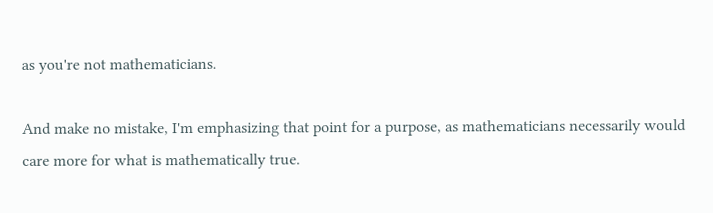as you're not mathematicians.

And make no mistake, I'm emphasizing that point for a purpose, as mathematicians necessarily would care more for what is mathematically true.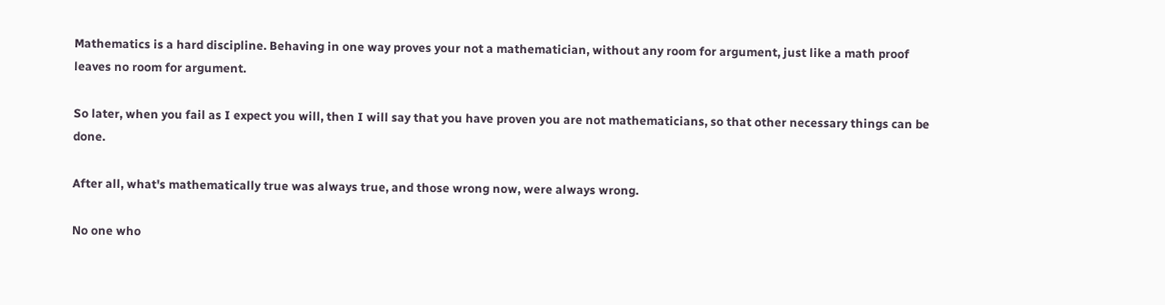Mathematics is a hard discipline. Behaving in one way proves your not a mathematician, without any room for argument, just like a math proof leaves no room for argument.

So later, when you fail as I expect you will, then I will say that you have proven you are not mathematicians, so that other necessary things can be done.

After all, what's mathematically true was always true, and those wrong now, were always wrong.

No one who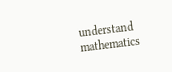understand mathematics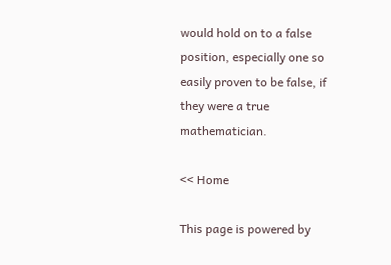would hold on to a false position, especially one so easily proven to be false, if they were a true mathematician.

<< Home

This page is powered by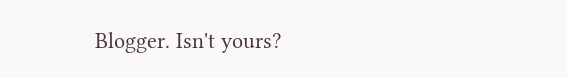Blogger. Isn't yours?